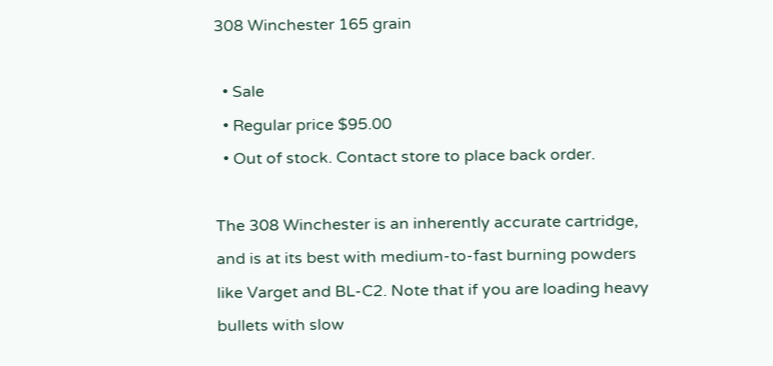308 Winchester 165 grain

  • Sale
  • Regular price $95.00
  • Out of stock. Contact store to place back order.

The 308 Winchester is an inherently accurate cartridge, and is at its best with medium-to-fast burning powders like Varget and BL-C2. Note that if you are loading heavy bullets with slow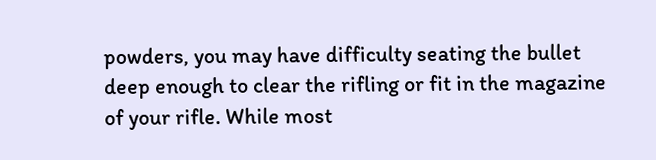powders, you may have difficulty seating the bullet deep enough to clear the rifling or fit in the magazine of your rifle. While most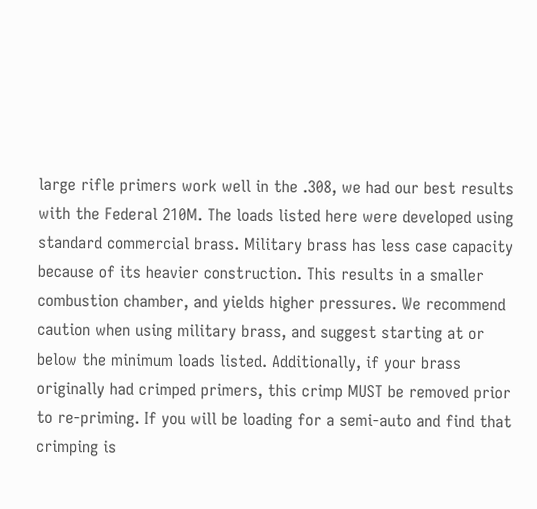large rifle primers work well in the .308, we had our best results with the Federal 210M. The loads listed here were developed using standard commercial brass. Military brass has less case capacity because of its heavier construction. This results in a smaller combustion chamber, and yields higher pressures. We recommend caution when using military brass, and suggest starting at or below the minimum loads listed. Additionally, if your brass originally had crimped primers, this crimp MUST be removed prior to re-priming. If you will be loading for a semi-auto and find that crimping is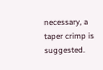necessary, a taper crimp is suggested.